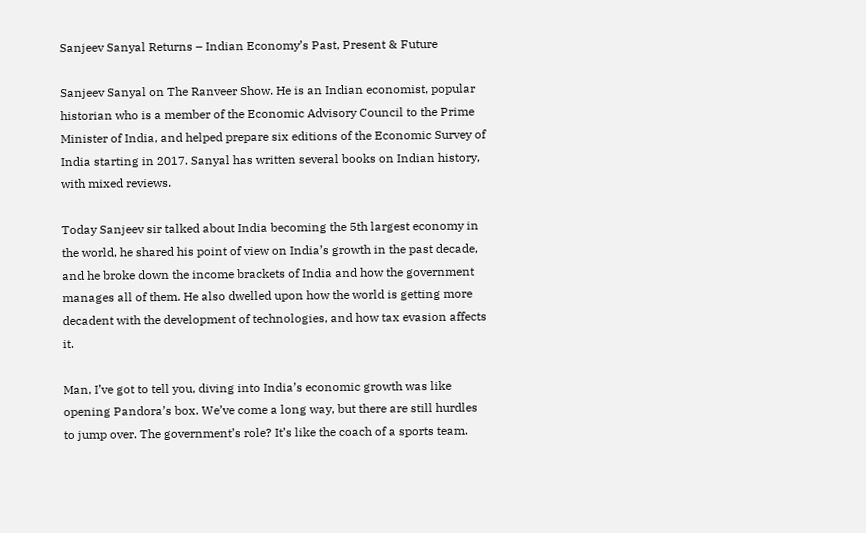Sanjeev Sanyal Returns – Indian Economy’s Past, Present & Future

Sanjeev Sanyal on The Ranveer Show. He is an Indian economist, popular historian who is a member of the Economic Advisory Council to the Prime Minister of India, and helped prepare six editions of the Economic Survey of India starting in 2017. Sanyal has written several books on Indian history, with mixed reviews.

Today Sanjeev sir talked about India becoming the 5th largest economy in the world, he shared his point of view on India’s growth in the past decade, and he broke down the income brackets of India and how the government manages all of them. He also dwelled upon how the world is getting more decadent with the development of technologies, and how tax evasion affects it.

Man, I’ve got to tell you, diving into India’s economic growth was like opening Pandora’s box. We’ve come a long way, but there are still hurdles to jump over. The government’s role? It’s like the coach of a sports team.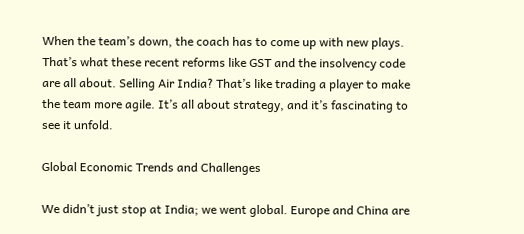When the team’s down, the coach has to come up with new plays. That’s what these recent reforms like GST and the insolvency code are all about. Selling Air India? That’s like trading a player to make the team more agile. It’s all about strategy, and it’s fascinating to see it unfold.

Global Economic Trends and Challenges

We didn’t just stop at India; we went global. Europe and China are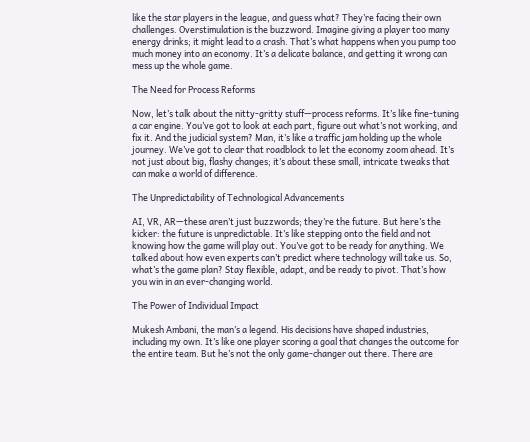like the star players in the league, and guess what? They’re facing their own challenges. Overstimulation is the buzzword. Imagine giving a player too many energy drinks; it might lead to a crash. That’s what happens when you pump too much money into an economy. It’s a delicate balance, and getting it wrong can mess up the whole game.

The Need for Process Reforms

Now, let’s talk about the nitty-gritty stuff—process reforms. It’s like fine-tuning a car engine. You’ve got to look at each part, figure out what’s not working, and fix it. And the judicial system? Man, it’s like a traffic jam holding up the whole journey. We’ve got to clear that roadblock to let the economy zoom ahead. It’s not just about big, flashy changes; it’s about these small, intricate tweaks that can make a world of difference.

The Unpredictability of Technological Advancements

AI, VR, AR—these aren’t just buzzwords; they’re the future. But here’s the kicker: the future is unpredictable. It’s like stepping onto the field and not knowing how the game will play out. You’ve got to be ready for anything. We talked about how even experts can’t predict where technology will take us. So, what’s the game plan? Stay flexible, adapt, and be ready to pivot. That’s how you win in an ever-changing world.

The Power of Individual Impact

Mukesh Ambani, the man’s a legend. His decisions have shaped industries, including my own. It’s like one player scoring a goal that changes the outcome for the entire team. But he’s not the only game-changer out there. There are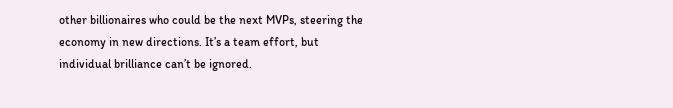other billionaires who could be the next MVPs, steering the economy in new directions. It’s a team effort, but individual brilliance can’t be ignored.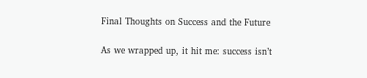Final Thoughts on Success and the Future

As we wrapped up, it hit me: success isn’t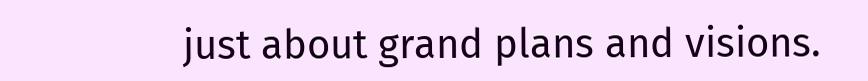just about grand plans and visions.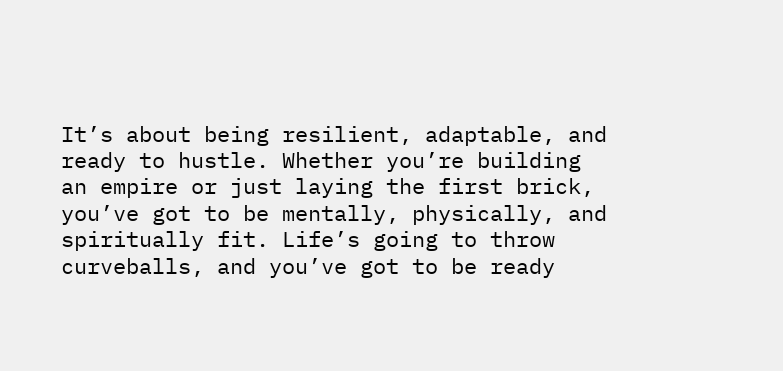It’s about being resilient, adaptable, and ready to hustle. Whether you’re building an empire or just laying the first brick, you’ve got to be mentally, physically, and spiritually fit. Life’s going to throw curveballs, and you’ve got to be ready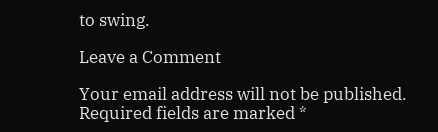to swing.

Leave a Comment

Your email address will not be published. Required fields are marked *